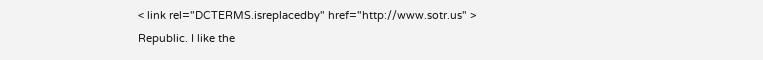< link rel="DCTERMS.isreplacedby" href="http://www.sotr.us" >
Republic. I like the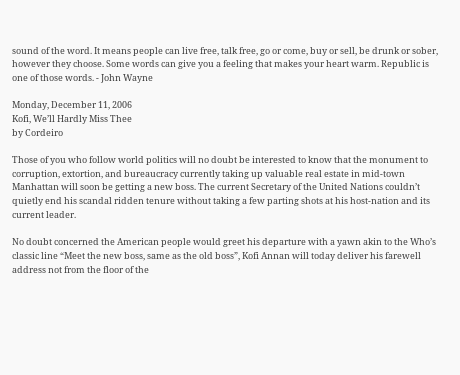sound of the word. It means people can live free, talk free, go or come, buy or sell, be drunk or sober, however they choose. Some words can give you a feeling that makes your heart warm. Republic is one of those words. - John Wayne

Monday, December 11, 2006
Kofi, We’ll Hardly Miss Thee
by Cordeiro

Those of you who follow world politics will no doubt be interested to know that the monument to corruption, extortion, and bureaucracy currently taking up valuable real estate in mid-town Manhattan will soon be getting a new boss. The current Secretary of the United Nations couldn’t quietly end his scandal ridden tenure without taking a few parting shots at his host-nation and its current leader.

No doubt concerned the American people would greet his departure with a yawn akin to the Who’s classic line “Meet the new boss, same as the old boss”, Kofi Annan will today deliver his farewell address not from the floor of the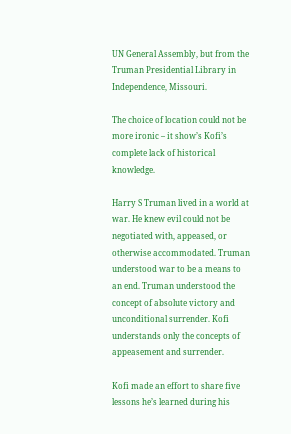UN General Assembly, but from the Truman Presidential Library in Independence, Missouri.

The choice of location could not be more ironic – it show’s Kofi’s complete lack of historical knowledge.

Harry S Truman lived in a world at war. He knew evil could not be negotiated with, appeased, or otherwise accommodated. Truman understood war to be a means to an end. Truman understood the concept of absolute victory and unconditional surrender. Kofi understands only the concepts of appeasement and surrender.

Kofi made an effort to share five lessons he’s learned during his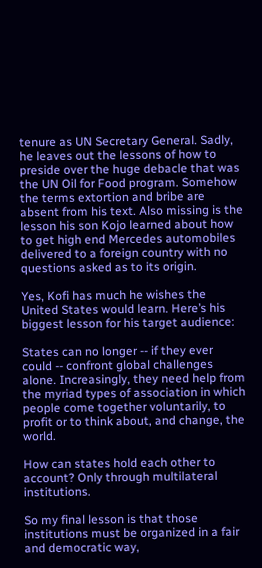tenure as UN Secretary General. Sadly, he leaves out the lessons of how to preside over the huge debacle that was the UN Oil for Food program. Somehow the terms extortion and bribe are absent from his text. Also missing is the lesson his son Kojo learned about how to get high end Mercedes automobiles delivered to a foreign country with no questions asked as to its origin.

Yes, Kofi has much he wishes the United States would learn. Here’s his biggest lesson for his target audience:

States can no longer -- if they ever could -- confront global challenges alone. Increasingly, they need help from the myriad types of association in which people come together voluntarily, to profit or to think about, and change, the world.

How can states hold each other to account? Only through multilateral institutions.

So my final lesson is that those institutions must be organized in a fair and democratic way,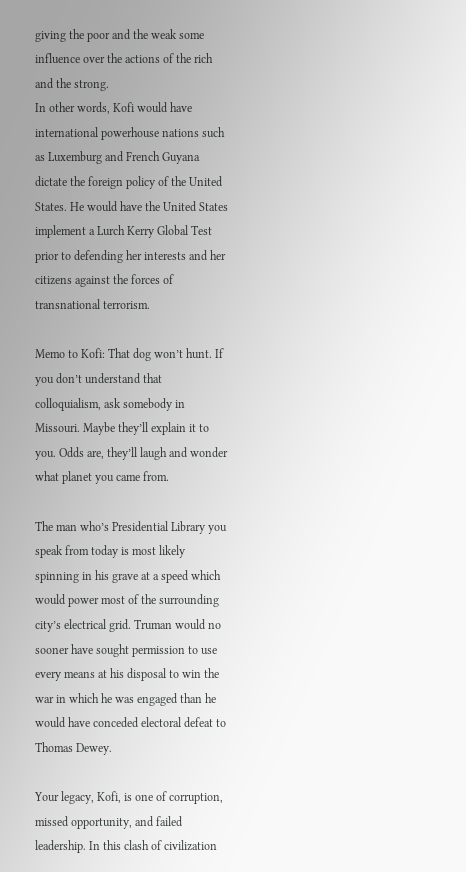giving the poor and the weak some influence over the actions of the rich and the strong.
In other words, Kofi would have international powerhouse nations such as Luxemburg and French Guyana dictate the foreign policy of the United States. He would have the United States implement a Lurch Kerry Global Test prior to defending her interests and her citizens against the forces of transnational terrorism.

Memo to Kofi: That dog won’t hunt. If you don’t understand that colloquialism, ask somebody in Missouri. Maybe they’ll explain it to you. Odds are, they’ll laugh and wonder what planet you came from.

The man who’s Presidential Library you speak from today is most likely spinning in his grave at a speed which would power most of the surrounding city’s electrical grid. Truman would no sooner have sought permission to use every means at his disposal to win the war in which he was engaged than he would have conceded electoral defeat to Thomas Dewey.

Your legacy, Kofi, is one of corruption, missed opportunity, and failed leadership. In this clash of civilization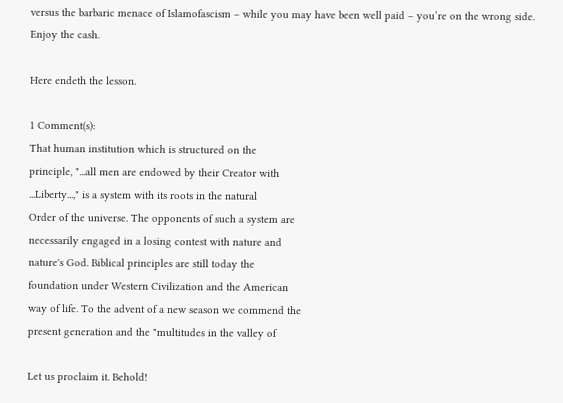versus the barbaric menace of Islamofascism – while you may have been well paid – you’re on the wrong side.
Enjoy the cash.

Here endeth the lesson.

1 Comment(s):
That human institution which is structured on the
principle, "...all men are endowed by their Creator with
...Liberty...," is a system with its roots in the natural
Order of the universe. The opponents of such a system are
necessarily engaged in a losing contest with nature and
nature's God. Biblical principles are still today the
foundation under Western Civilization and the American
way of life. To the advent of a new season we commend the
present generation and the "multitudes in the valley of

Let us proclaim it. Behold!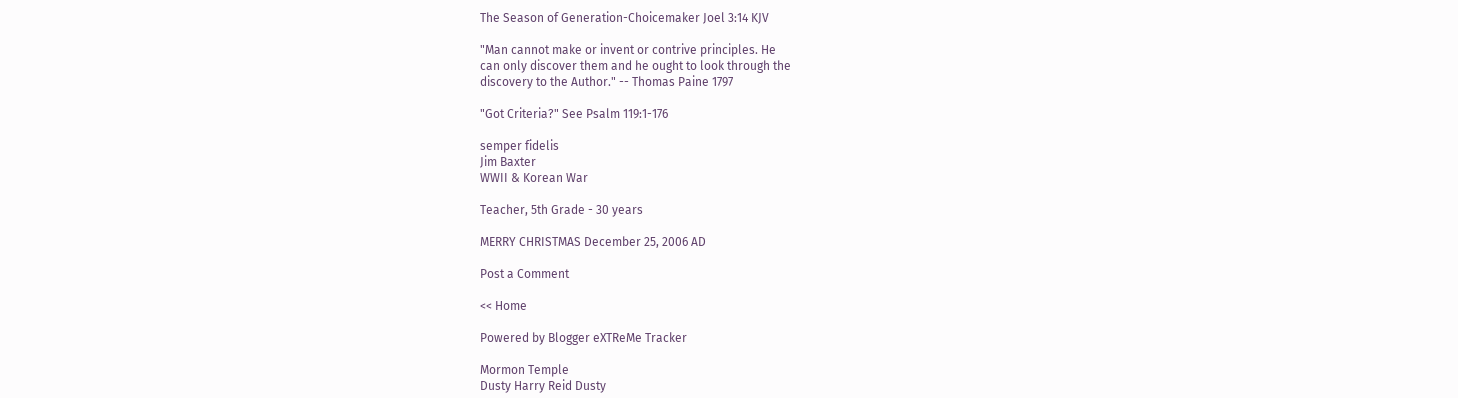The Season of Generation-Choicemaker Joel 3:14 KJV

"Man cannot make or invent or contrive principles. He
can only discover them and he ought to look through the
discovery to the Author." -- Thomas Paine 1797

"Got Criteria?" See Psalm 119:1-176

semper fidelis
Jim Baxter
WWII & Korean War

Teacher, 5th Grade - 30 years

MERRY CHRISTMAS December 25, 2006 AD

Post a Comment

<< Home

Powered by Blogger eXTReMe Tracker

Mormon Temple
Dusty Harry Reid Dusty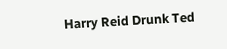Harry Reid Drunk Ted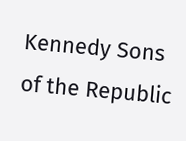Kennedy Sons of the Republic